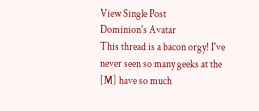View Single Post
Dominion's Avatar
This thread is a bacon orgy! I've never seen so many geeks at the [M] have so much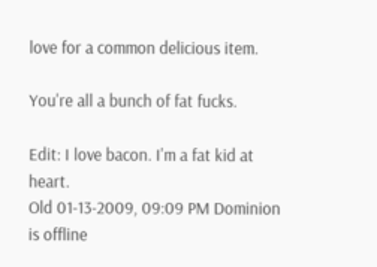love for a common delicious item.

You're all a bunch of fat fucks.

Edit: I love bacon. I'm a fat kid at heart.
Old 01-13-2009, 09:09 PM Dominion is offline